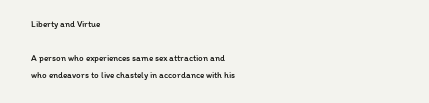Liberty and Virtue

A person who experiences same sex attraction and who endeavors to live chastely in accordance with his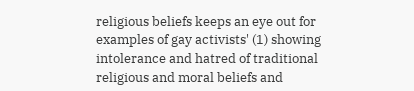religious beliefs keeps an eye out for examples of gay activists' (1) showing intolerance and hatred of traditional religious and moral beliefs and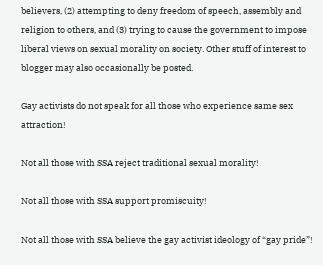believers, (2) attempting to deny freedom of speech, assembly and religion to others, and (3) trying to cause the government to impose liberal views on sexual morality on society. Other stuff of interest to blogger may also occasionally be posted.

Gay activists do not speak for all those who experience same sex attraction!

Not all those with SSA reject traditional sexual morality!

Not all those with SSA support promiscuity!

Not all those with SSA believe the gay activist ideology of “gay pride”!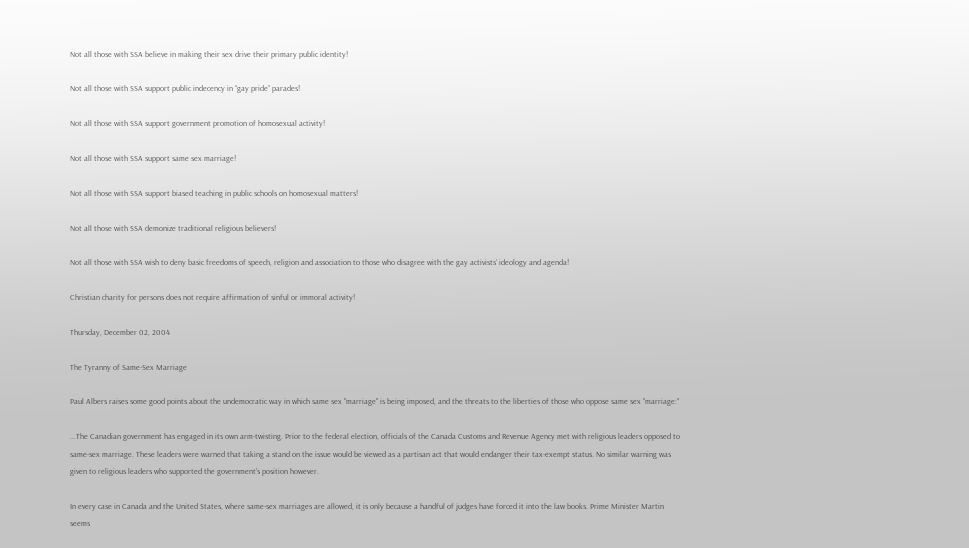Not all those with SSA believe in making their sex drive their primary public identity!

Not all those with SSA support public indecency in “gay pride” parades!

Not all those with SSA support government promotion of homosexual activity!

Not all those with SSA support same sex marriage!

Not all those with SSA support biased teaching in public schools on homosexual matters!

Not all those with SSA demonize traditional religious believers!

Not all those with SSA wish to deny basic freedoms of speech, religion and association to those who disagree with the gay activists’ ideology and agenda!

Christian charity for persons does not require affirmation of sinful or immoral activity!

Thursday, December 02, 2004

The Tyranny of Same-Sex Marriage

Paul Albers raises some good points about the undemocratic way in which same sex "marriage" is being imposed, and the threats to the liberties of those who oppose same sex "marriage:"

...The Canadian government has engaged in its own arm-twisting. Prior to the federal election, officials of the Canada Customs and Revenue Agency met with religious leaders opposed to same-sex marriage. These leaders were warned that taking a stand on the issue would be viewed as a partisan act that would endanger their tax-exempt status. No similar warning was given to religious leaders who supported the government's position however.

In every case in Canada and the United States, where same-sex marriages are allowed, it is only because a handful of judges have forced it into the law books. Prime Minister Martin seems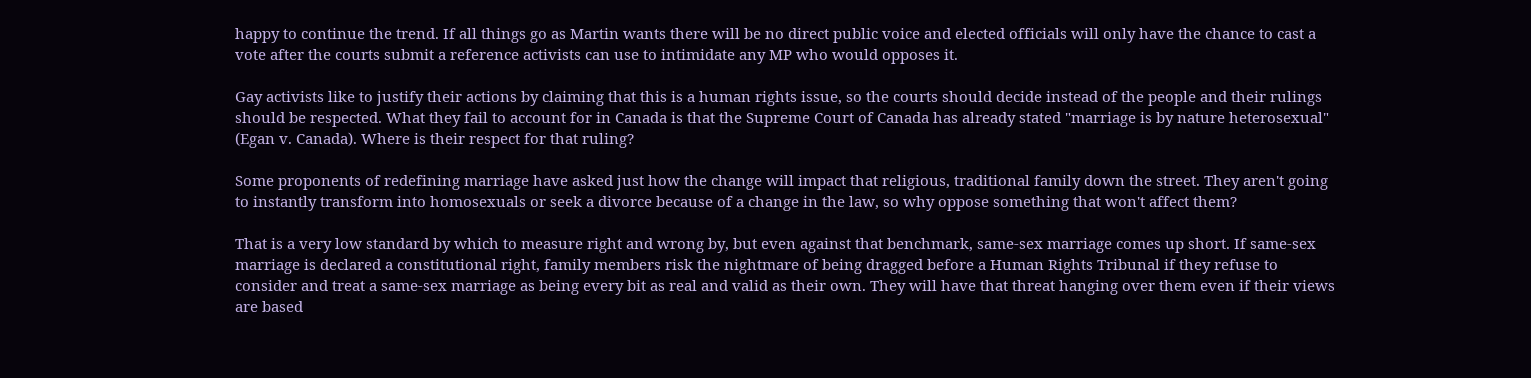happy to continue the trend. If all things go as Martin wants there will be no direct public voice and elected officials will only have the chance to cast a vote after the courts submit a reference activists can use to intimidate any MP who would opposes it.

Gay activists like to justify their actions by claiming that this is a human rights issue, so the courts should decide instead of the people and their rulings should be respected. What they fail to account for in Canada is that the Supreme Court of Canada has already stated "marriage is by nature heterosexual" (Egan v. Canada). Where is their respect for that ruling?

Some proponents of redefining marriage have asked just how the change will impact that religious, traditional family down the street. They aren't going to instantly transform into homosexuals or seek a divorce because of a change in the law, so why oppose something that won't affect them?

That is a very low standard by which to measure right and wrong by, but even against that benchmark, same-sex marriage comes up short. If same-sex marriage is declared a constitutional right, family members risk the nightmare of being dragged before a Human Rights Tribunal if they refuse to consider and treat a same-sex marriage as being every bit as real and valid as their own. They will have that threat hanging over them even if their views are based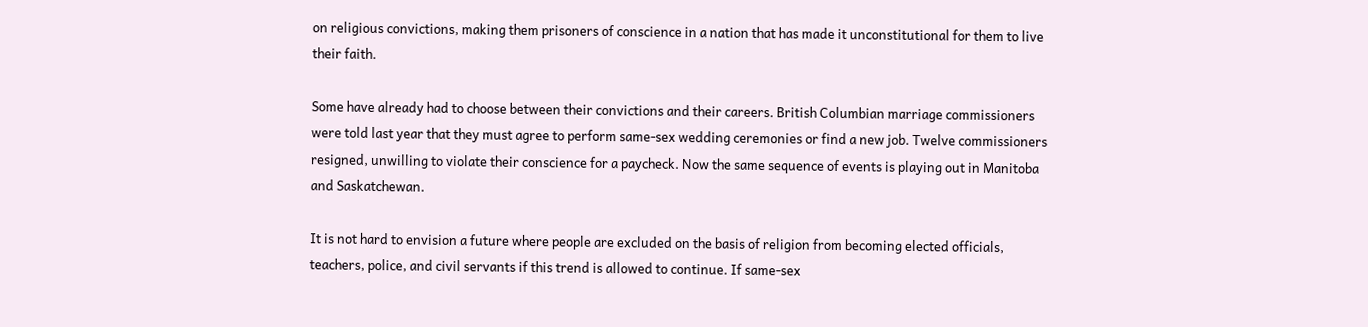on religious convictions, making them prisoners of conscience in a nation that has made it unconstitutional for them to live their faith.

Some have already had to choose between their convictions and their careers. British Columbian marriage commissioners were told last year that they must agree to perform same-sex wedding ceremonies or find a new job. Twelve commissioners resigned, unwilling to violate their conscience for a paycheck. Now the same sequence of events is playing out in Manitoba and Saskatchewan.

It is not hard to envision a future where people are excluded on the basis of religion from becoming elected officials, teachers, police, and civil servants if this trend is allowed to continue. If same-sex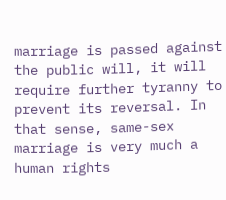marriage is passed against the public will, it will require further tyranny to prevent its reversal. In that sense, same-sex marriage is very much a human rights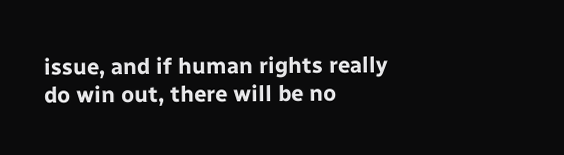issue, and if human rights really do win out, there will be no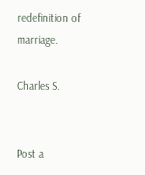redefinition of marriage.

Charles S.


Post a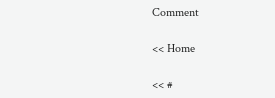Comment

<< Home

<< #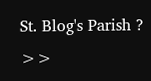St. Blog's Parish ? >>